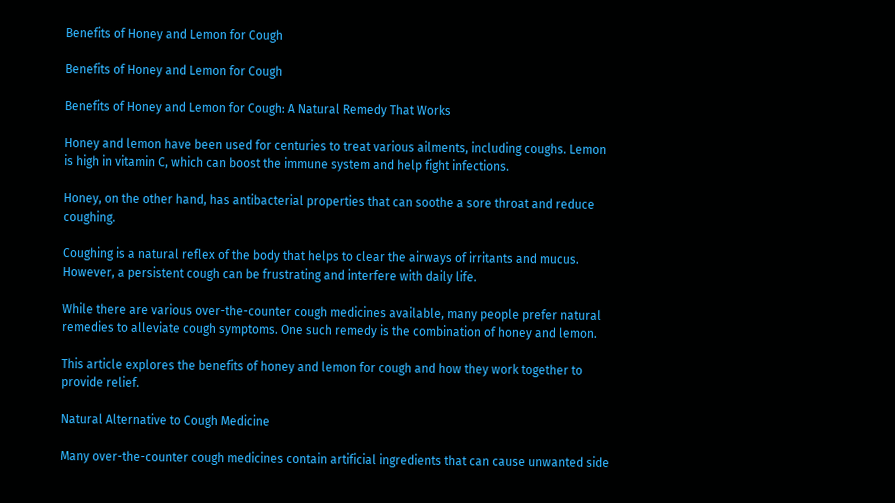Benefits of Honey and Lemon for Cough

Benefits of Honey and Lemon for Cough

Benefits of Honey and Lemon for Cough: A Natural Remedy That Works

Honey and lemon have been used for centuries to treat various ailments, including coughs. Lemon is high in vitamin C, which can boost the immune system and help fight infections.

Honey, on the other hand, has antibacterial properties that can soothe a sore throat and reduce coughing.

Coughing is a natural reflex of the body that helps to clear the airways of irritants and mucus. However, a persistent cough can be frustrating and interfere with daily life.

While there are various over-the-counter cough medicines available, many people prefer natural remedies to alleviate cough symptoms. One such remedy is the combination of honey and lemon.

This article explores the benefits of honey and lemon for cough and how they work together to provide relief.

Natural Alternative to Cough Medicine

Many over-the-counter cough medicines contain artificial ingredients that can cause unwanted side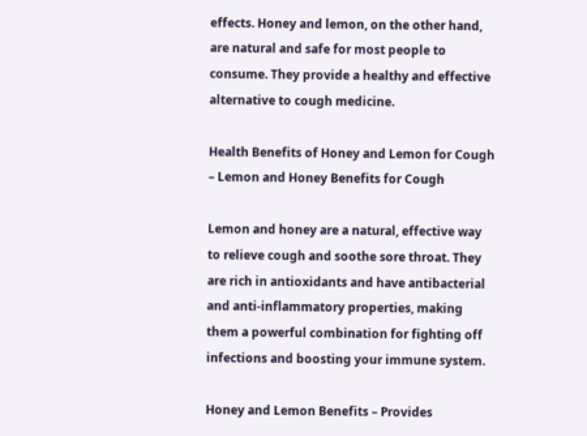effects. Honey and lemon, on the other hand, are natural and safe for most people to consume. They provide a healthy and effective alternative to cough medicine.

Health Benefits of Honey and Lemon for Cough – Lemon and Honey Benefits for Cough

Lemon and honey are a natural, effective way to relieve cough and soothe sore throat. They are rich in antioxidants and have antibacterial and anti-inflammatory properties, making them a powerful combination for fighting off infections and boosting your immune system.

Honey and Lemon Benefits – Provides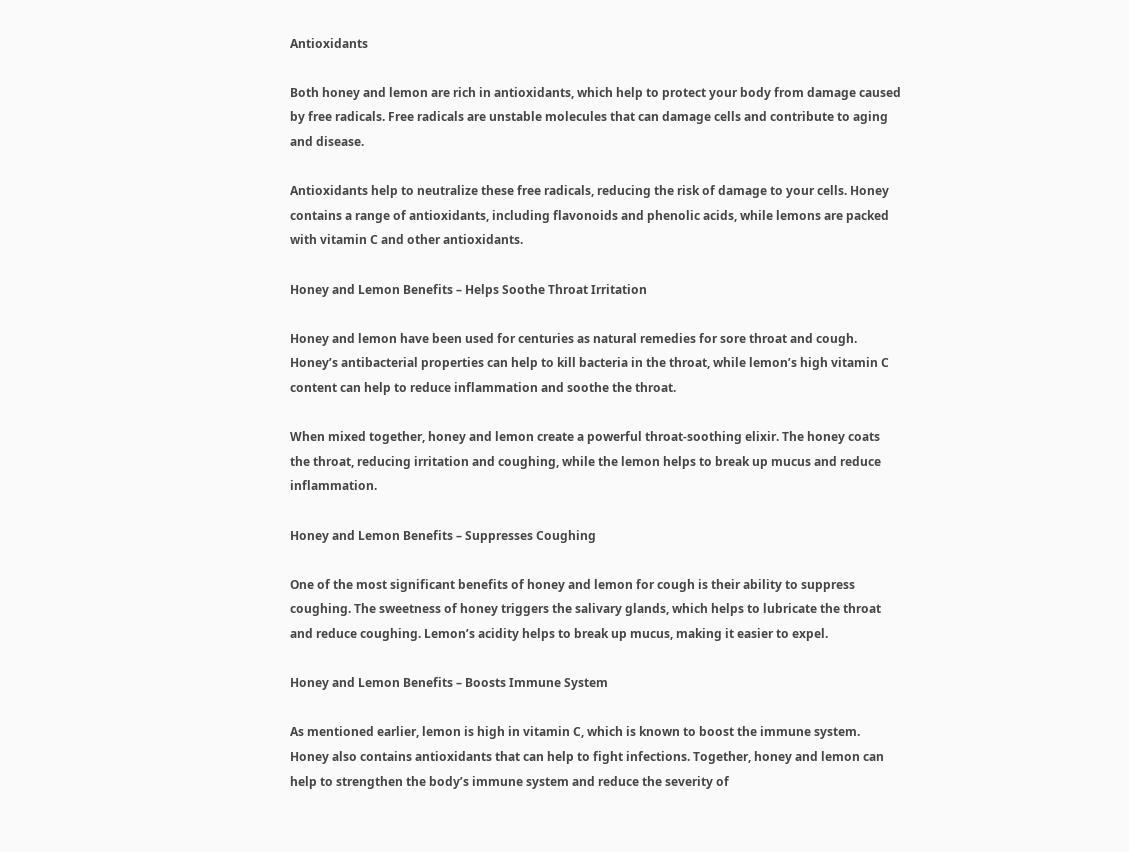Antioxidants

Both honey and lemon are rich in antioxidants, which help to protect your body from damage caused by free radicals. Free radicals are unstable molecules that can damage cells and contribute to aging and disease.

Antioxidants help to neutralize these free radicals, reducing the risk of damage to your cells. Honey contains a range of antioxidants, including flavonoids and phenolic acids, while lemons are packed with vitamin C and other antioxidants.

Honey and Lemon Benefits – Helps Soothe Throat Irritation

Honey and lemon have been used for centuries as natural remedies for sore throat and cough. Honey’s antibacterial properties can help to kill bacteria in the throat, while lemon’s high vitamin C content can help to reduce inflammation and soothe the throat.

When mixed together, honey and lemon create a powerful throat-soothing elixir. The honey coats the throat, reducing irritation and coughing, while the lemon helps to break up mucus and reduce inflammation.

Honey and Lemon Benefits – Suppresses Coughing

One of the most significant benefits of honey and lemon for cough is their ability to suppress coughing. The sweetness of honey triggers the salivary glands, which helps to lubricate the throat and reduce coughing. Lemon’s acidity helps to break up mucus, making it easier to expel.

Honey and Lemon Benefits – Boosts Immune System

As mentioned earlier, lemon is high in vitamin C, which is known to boost the immune system. Honey also contains antioxidants that can help to fight infections. Together, honey and lemon can help to strengthen the body’s immune system and reduce the severity of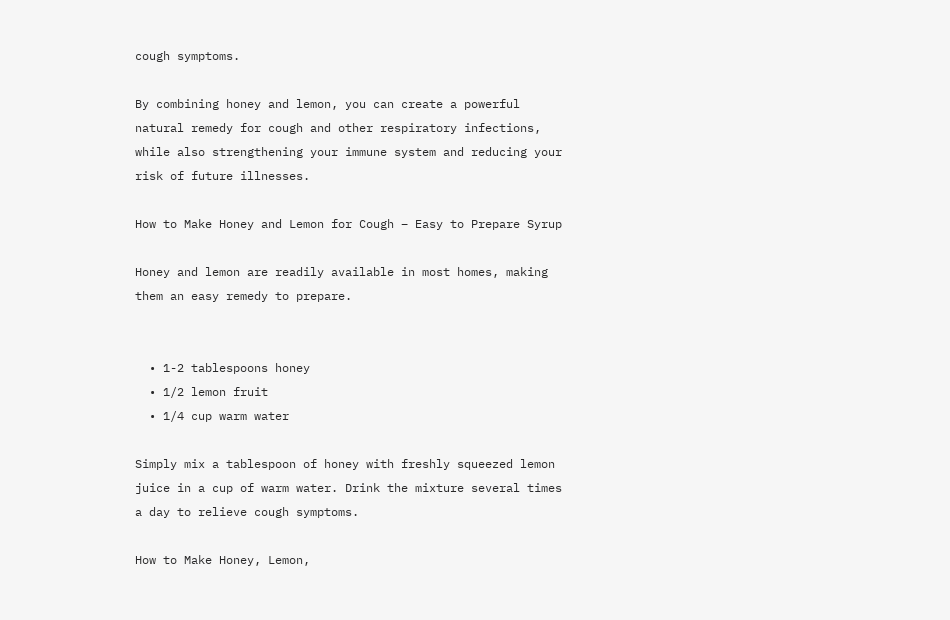cough symptoms.

By combining honey and lemon, you can create a powerful natural remedy for cough and other respiratory infections, while also strengthening your immune system and reducing your risk of future illnesses.

How to Make Honey and Lemon for Cough – Easy to Prepare Syrup

Honey and lemon are readily available in most homes, making them an easy remedy to prepare.


  • 1-2 tablespoons honey
  • 1/2 lemon fruit
  • 1/4 cup warm water

Simply mix a tablespoon of honey with freshly squeezed lemon juice in a cup of warm water. Drink the mixture several times a day to relieve cough symptoms.

How to Make Honey, Lemon,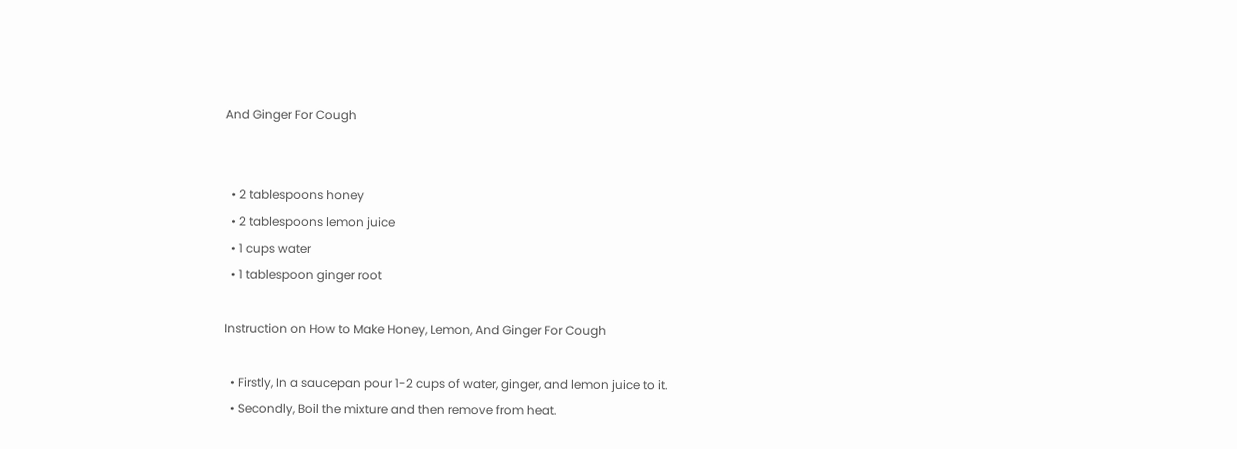And Ginger For Cough


  • 2 tablespoons honey
  • 2 tablespoons lemon juice
  • 1 cups water
  • 1 tablespoon ginger root

Instruction on How to Make Honey, Lemon, And Ginger For Cough

  • Firstly, In a saucepan pour 1-2 cups of water, ginger, and lemon juice to it.
  • Secondly, Boil the mixture and then remove from heat.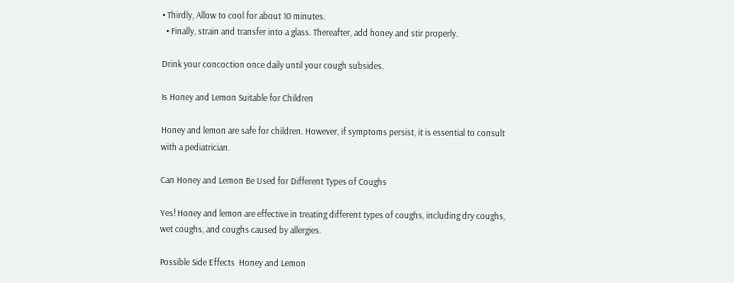• Thirdly, Allow to cool for about 10 minutes.
  • Finally, strain and transfer into a glass. Thereafter, add honey and stir properly.

Drink your concoction once daily until your cough subsides.

Is Honey and Lemon Suitable for Children

Honey and lemon are safe for children. However, if symptoms persist, it is essential to consult with a pediatrician.

Can Honey and Lemon Be Used for Different Types of Coughs

Yes! Honey and lemon are effective in treating different types of coughs, including dry coughs, wet coughs, and coughs caused by allergies.

Possible Side Effects  Honey and Lemon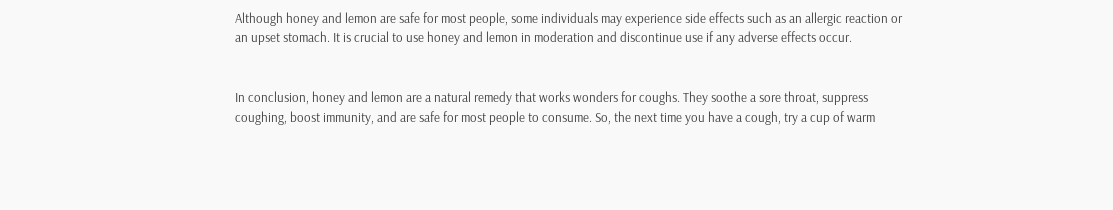Although honey and lemon are safe for most people, some individuals may experience side effects such as an allergic reaction or an upset stomach. It is crucial to use honey and lemon in moderation and discontinue use if any adverse effects occur.


In conclusion, honey and lemon are a natural remedy that works wonders for coughs. They soothe a sore throat, suppress coughing, boost immunity, and are safe for most people to consume. So, the next time you have a cough, try a cup of warm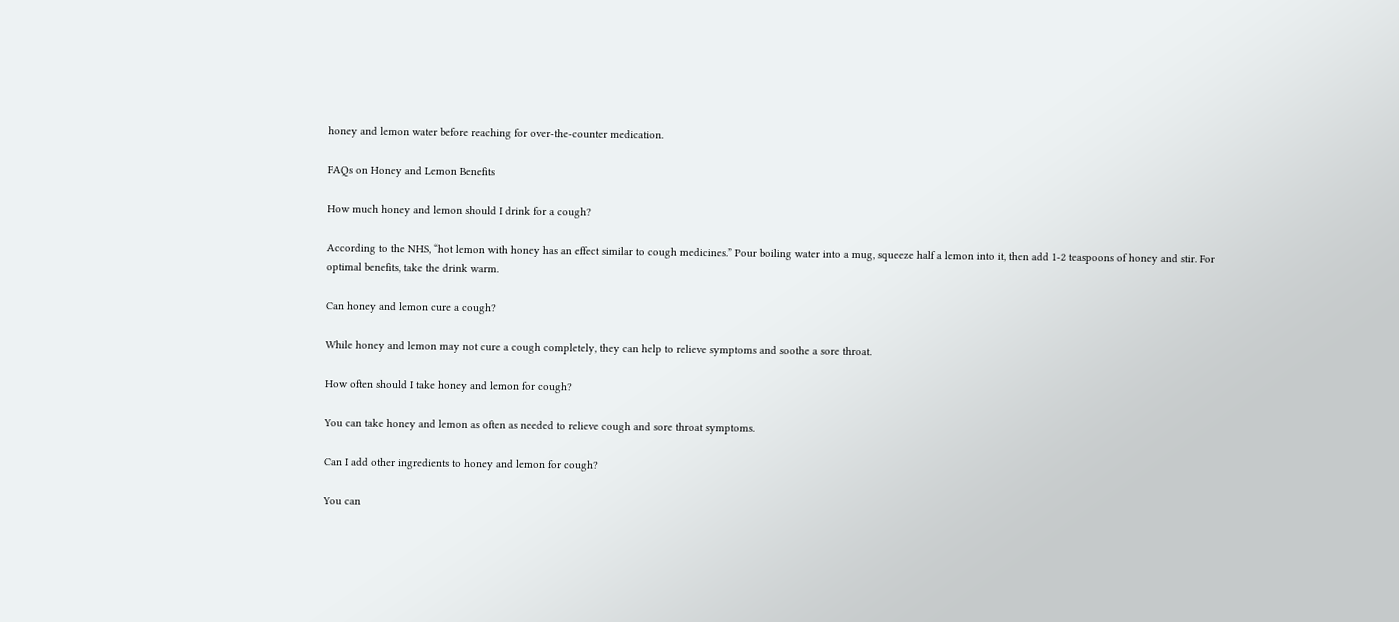honey and lemon water before reaching for over-the-counter medication.

FAQs on Honey and Lemon Benefits

How much honey and lemon should I drink for a cough?

According to the NHS, “hot lemon with honey has an effect similar to cough medicines.” Pour boiling water into a mug, squeeze half a lemon into it, then add 1-2 teaspoons of honey and stir. For optimal benefits, take the drink warm.

Can honey and lemon cure a cough?

While honey and lemon may not cure a cough completely, they can help to relieve symptoms and soothe a sore throat.

How often should I take honey and lemon for cough?

You can take honey and lemon as often as needed to relieve cough and sore throat symptoms.

Can I add other ingredients to honey and lemon for cough?

You can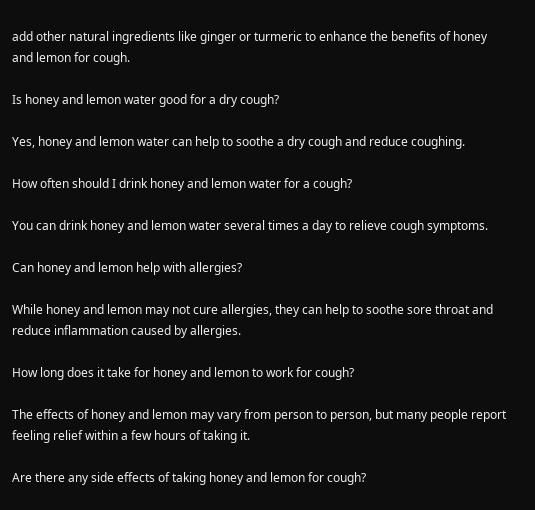add other natural ingredients like ginger or turmeric to enhance the benefits of honey and lemon for cough.

Is honey and lemon water good for a dry cough?

Yes, honey and lemon water can help to soothe a dry cough and reduce coughing.

How often should I drink honey and lemon water for a cough?

You can drink honey and lemon water several times a day to relieve cough symptoms.

Can honey and lemon help with allergies?

While honey and lemon may not cure allergies, they can help to soothe sore throat and reduce inflammation caused by allergies.

How long does it take for honey and lemon to work for cough?

The effects of honey and lemon may vary from person to person, but many people report feeling relief within a few hours of taking it.

Are there any side effects of taking honey and lemon for cough?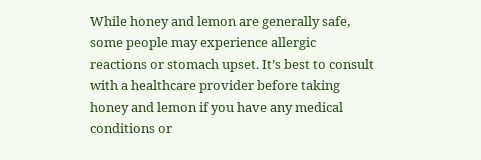While honey and lemon are generally safe, some people may experience allergic reactions or stomach upset. It’s best to consult with a healthcare provider before taking honey and lemon if you have any medical conditions or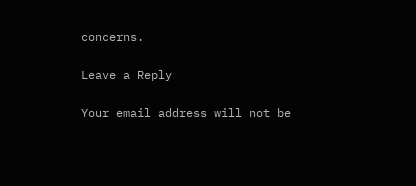concerns.

Leave a Reply

Your email address will not be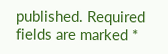published. Required fields are marked *